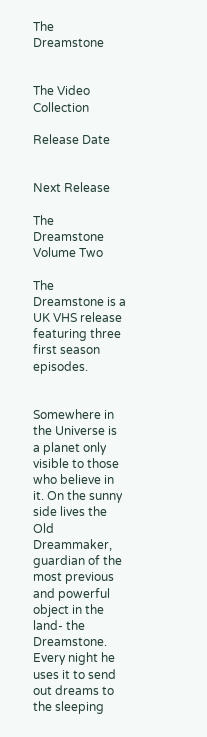The Dreamstone


The Video Collection

Release Date


Next Release

The Dreamstone Volume Two

The Dreamstone is a UK VHS release featuring three first season episodes.


Somewhere in the Universe is a planet only visible to those who believe in it. On the sunny side lives the Old Dreammaker, guardian of the most previous and powerful object in the land- the Dreamstone. Every night he uses it to send out dreams to the sleeping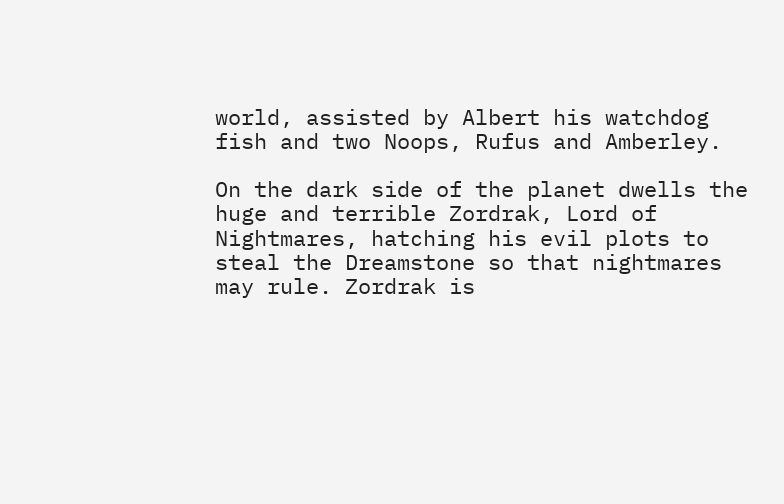world, assisted by Albert his watchdog fish and two Noops, Rufus and Amberley.

On the dark side of the planet dwells the huge and terrible Zordrak, Lord of Nightmares, hatching his evil plots to steal the Dreamstone so that nightmares may rule. Zordrak is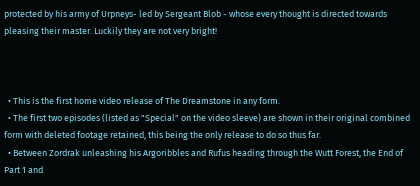protected by his army of Urpneys- led by Sergeant Blob - whose every thought is directed towards pleasing their master. Luckily they are not very bright!



  • This is the first home video release of The Dreamstone in any form.
  • The first two episodes (listed as "Special" on the video sleeve) are shown in their original combined form with deleted footage retained, this being the only release to do so thus far.
  • Between Zordrak unleashing his Argoribbles and Rufus heading through the Wutt Forest, the End of Part 1 and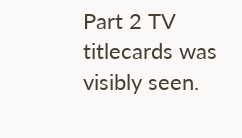Part 2 TV titlecards was visibly seen.